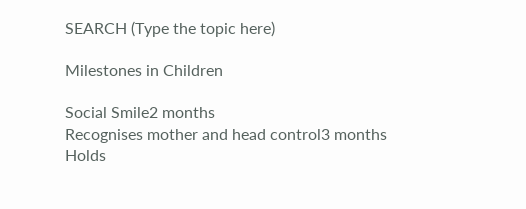SEARCH (Type the topic here)

Milestones in Children

Social Smile2 months
Recognises mother and head control3 months
Holds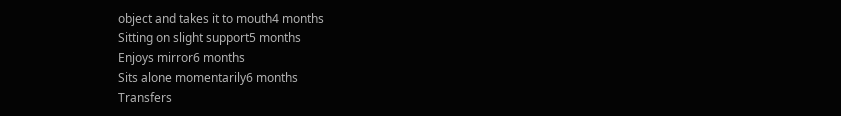object and takes it to mouth4 months
Sitting on slight support5 months
Enjoys mirror6 months
Sits alone momentarily6 months
Transfers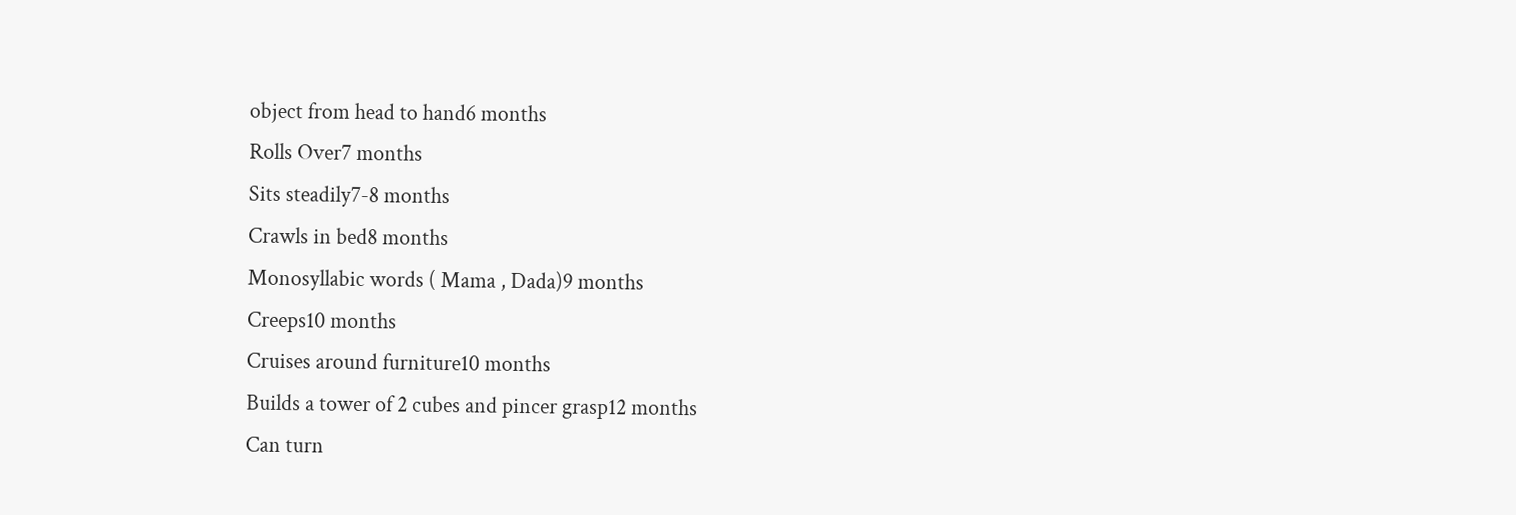object from head to hand6 months
Rolls Over7 months
Sits steadily7-8 months
Crawls in bed8 months
Monosyllabic words ( Mama , Dada)9 months
Creeps10 months
Cruises around furniture10 months
Builds a tower of 2 cubes and pincer grasp12 months
Can turn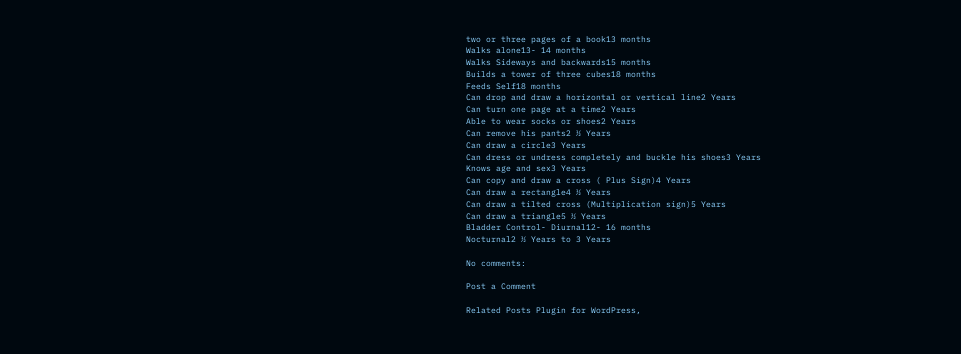two or three pages of a book13 months
Walks alone13- 14 months
Walks Sideways and backwards15 months
Builds a tower of three cubes18 months
Feeds Self18 months
Can drop and draw a horizontal or vertical line2 Years
Can turn one page at a time2 Years
Able to wear socks or shoes2 Years
Can remove his pants2 ½ Years
Can draw a circle3 Years
Can dress or undress completely and buckle his shoes3 Years
Knows age and sex3 Years
Can copy and draw a cross ( Plus Sign)4 Years
Can draw a rectangle4 ½ Years
Can draw a tilted cross (Multiplication sign)5 Years
Can draw a triangle5 ½ Years
Bladder Control- Diurnal12- 16 months
Nocturnal2 ½ Years to 3 Years

No comments:

Post a Comment

Related Posts Plugin for WordPress,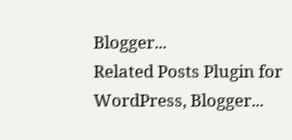Blogger...
Related Posts Plugin for WordPress, Blogger...